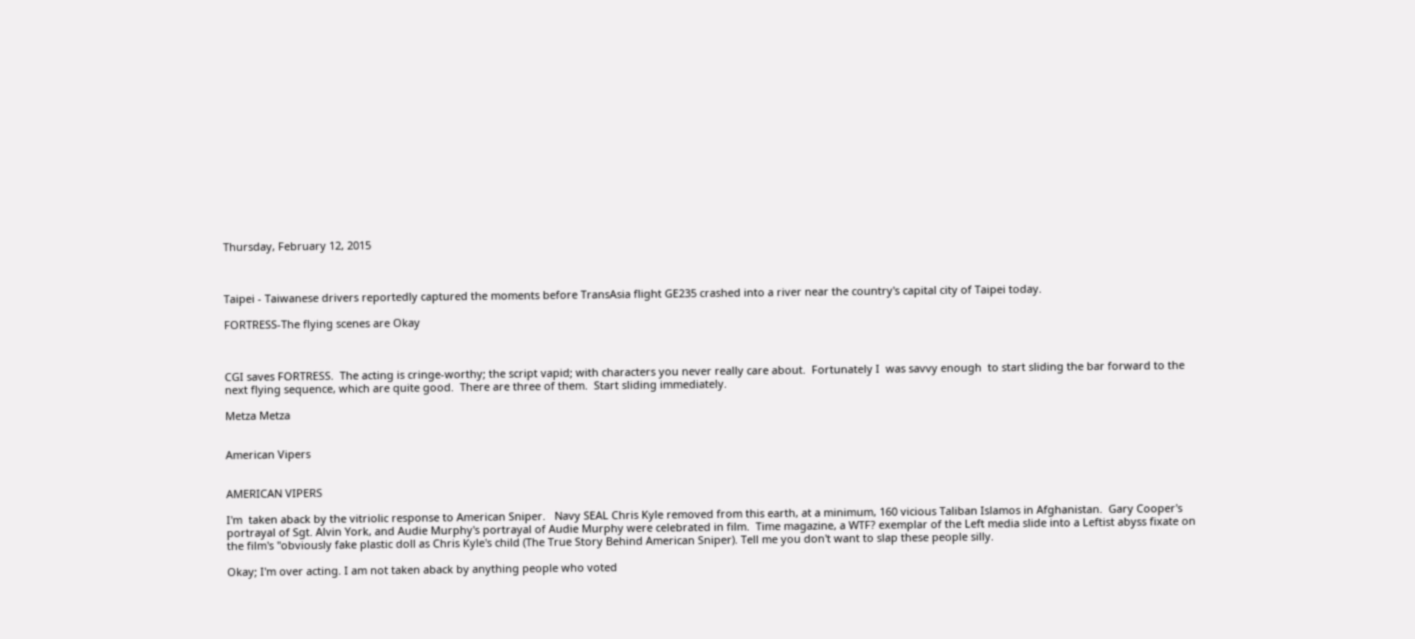Thursday, February 12, 2015



Taipei - Taiwanese drivers reportedly captured the moments before TransAsia flight GE235 crashed into a river near the country's capital city of Taipei today.

FORTRESS-The flying scenes are Okay



CGI saves FORTRESS.  The acting is cringe-worthy; the script vapid; with characters you never really care about.  Fortunately I  was savvy enough  to start sliding the bar forward to the next flying sequence, which are quite good.  There are three of them.  Start sliding immediately.

Metza Metza


American Vipers


AMERICAN VIPERS

I'm  taken aback by the vitriolic response to American Sniper.   Navy SEAL Chris Kyle removed from this earth, at a minimum, 160 vicious Taliban Islamos in Afghanistan.  Gary Cooper's portrayal of Sgt. Alvin York, and Audie Murphy's portrayal of Audie Murphy were celebrated in film.  Time magazine, a WTF? exemplar of the Left media slide into a Leftist abyss fixate on the film's "obviously fake plastic doll as Chris Kyle's child (The True Story Behind American Sniper). Tell me you don't want to slap these people silly.

Okay; I'm over acting. I am not taken aback by anything people who voted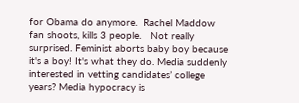for Obama do anymore.  Rachel Maddow fan shoots, kills 3 people.   Not really surprised. Feminist aborts baby boy because it's a boy! It's what they do. Media suddenly interested in vetting candidates’ college years? Media hypocracy is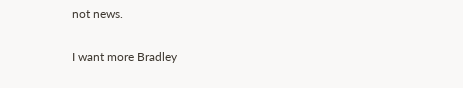not news.

I want more Bradley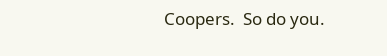Coopers.  So do you.